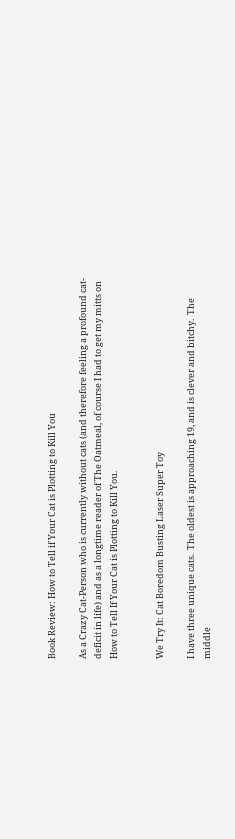Book Review: How to Tell if Your Cat is Plotting to Kill You

As a Crazy Cat-Person who is currently without cats (and therefore feeling a profound cat-deficit in life) and as a longtime reader of The Oatmeal, of course I had to get my mitts on How to Tell If Your Cat is Plotting to Kill You.


We Try It: Cat Boredom Busting Laser Super Toy

I have three unique cats.  The oldest is approaching 19, and is clever and bitchy.  The middle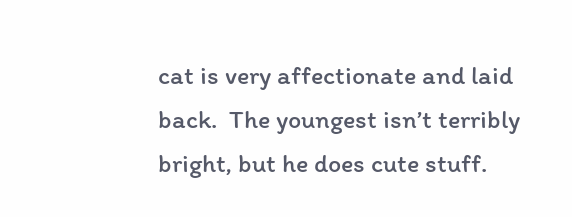cat is very affectionate and laid back.  The youngest isn’t terribly bright, but he does cute stuff.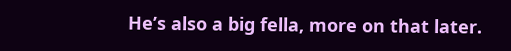He’s also a big fella, more on that later.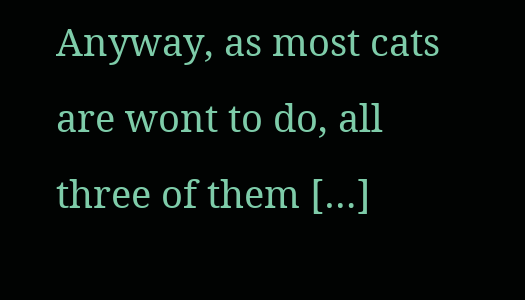Anyway, as most cats are wont to do, all three of them […]